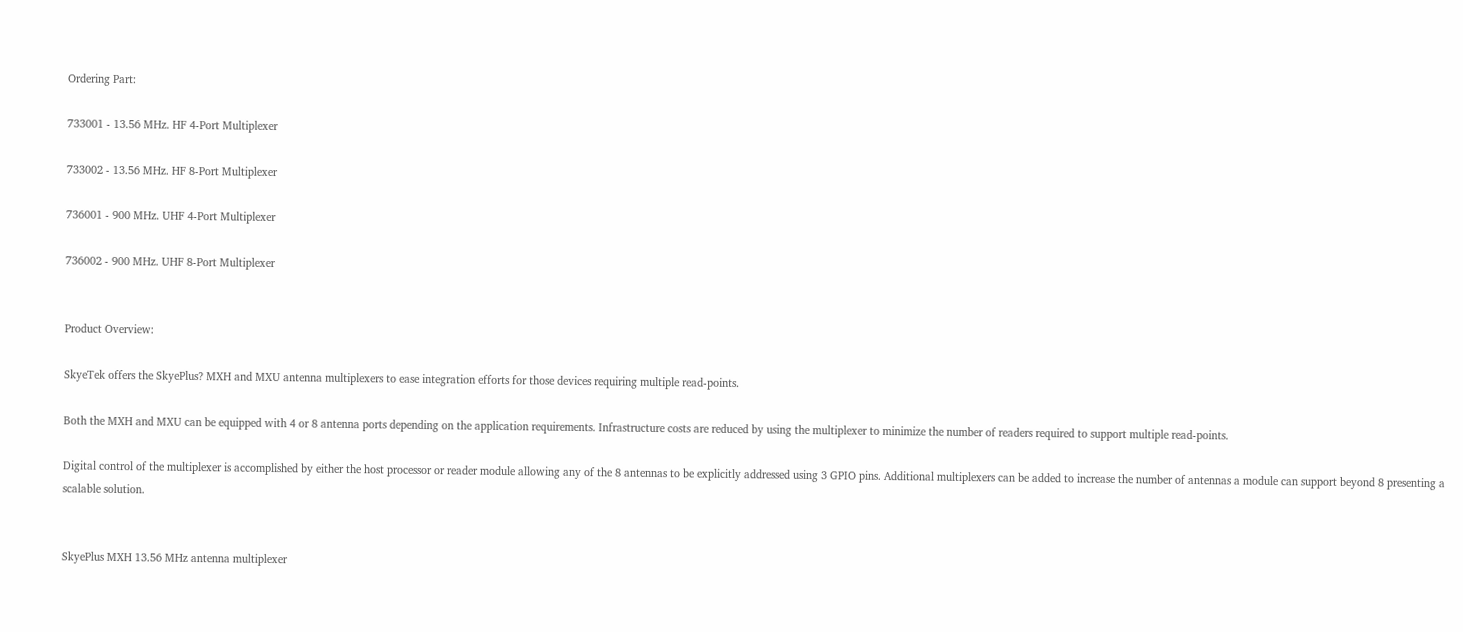Ordering Part:

733001 - 13.56 MHz. HF 4-Port Multiplexer

733002 - 13.56 MHz. HF 8-Port Multiplexer

736001 - 900 MHz. UHF 4-Port Multiplexer

736002 - 900 MHz. UHF 8-Port Multiplexer


Product Overview:

SkyeTek offers the SkyePlus? MXH and MXU antenna multiplexers to ease integration efforts for those devices requiring multiple read-points.

Both the MXH and MXU can be equipped with 4 or 8 antenna ports depending on the application requirements. Infrastructure costs are reduced by using the multiplexer to minimize the number of readers required to support multiple read-points.

Digital control of the multiplexer is accomplished by either the host processor or reader module allowing any of the 8 antennas to be explicitly addressed using 3 GPIO pins. Additional multiplexers can be added to increase the number of antennas a module can support beyond 8 presenting a scalable solution.


SkyePlus MXH 13.56 MHz antenna multiplexer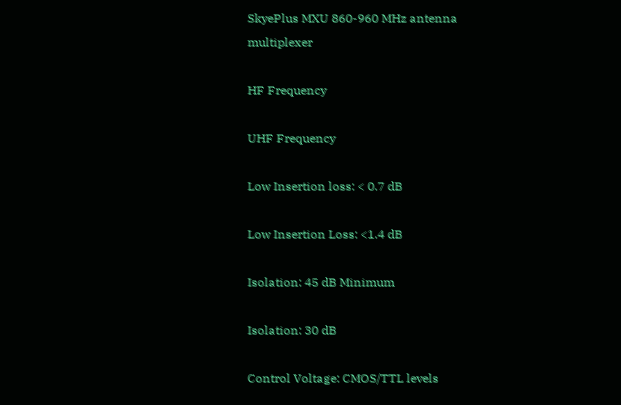SkyePlus MXU 860-960 MHz antenna multiplexer

HF Frequency

UHF Frequency

Low Insertion loss: < 0.7 dB

Low Insertion Loss: <1.4 dB

Isolation: 45 dB Minimum

Isolation: 30 dB

Control Voltage: CMOS/TTL levels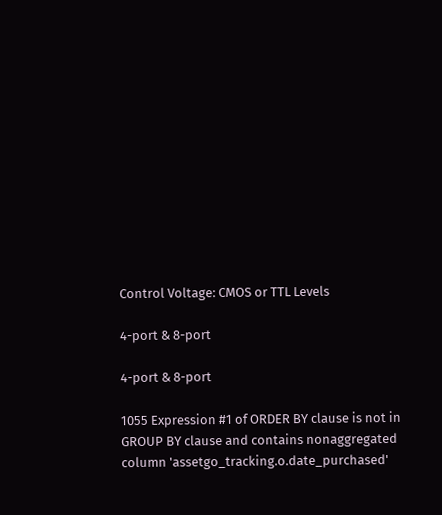Control Voltage: CMOS or TTL Levels

4-port & 8-port

4-port & 8-port

1055 Expression #1 of ORDER BY clause is not in GROUP BY clause and contains nonaggregated column 'assetgo_tracking.o.date_purchased'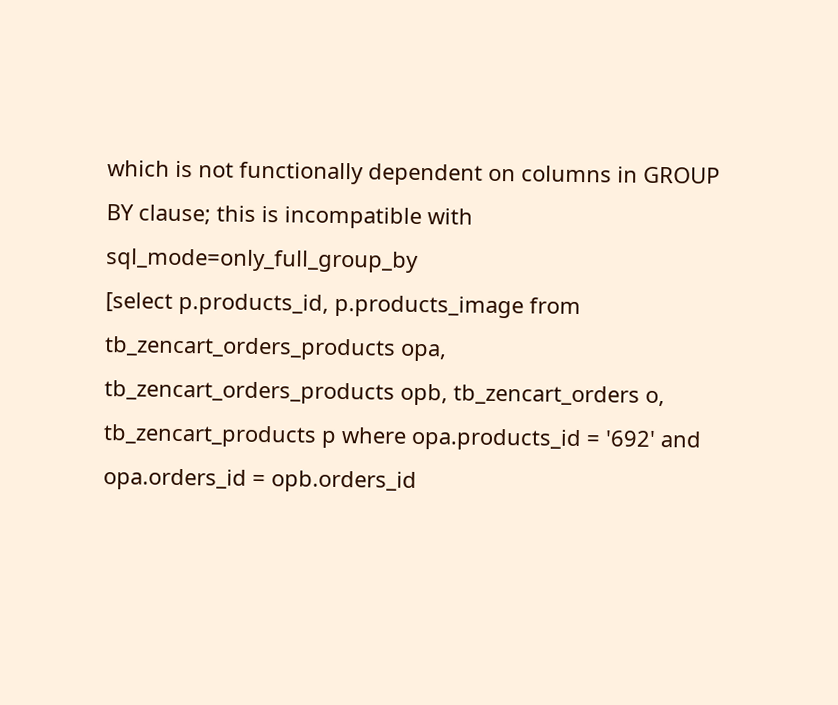which is not functionally dependent on columns in GROUP BY clause; this is incompatible with sql_mode=only_full_group_by
[select p.products_id, p.products_image from tb_zencart_orders_products opa, tb_zencart_orders_products opb, tb_zencart_orders o, tb_zencart_products p where opa.products_id = '692' and opa.orders_id = opb.orders_id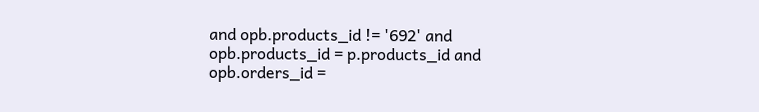and opb.products_id != '692' and opb.products_id = p.products_id and opb.orders_id =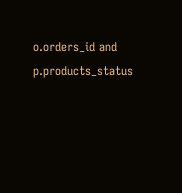o.orders_id and p.products_status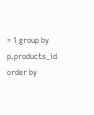= 1 group by p.products_id order by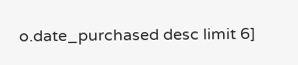o.date_purchased desc limit 6]